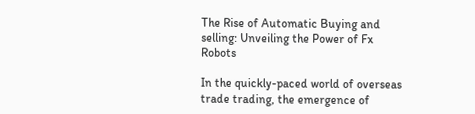The Rise of Automatic Buying and selling: Unveiling the Power of Fx Robots

In the quickly-paced world of overseas trade trading, the emergence of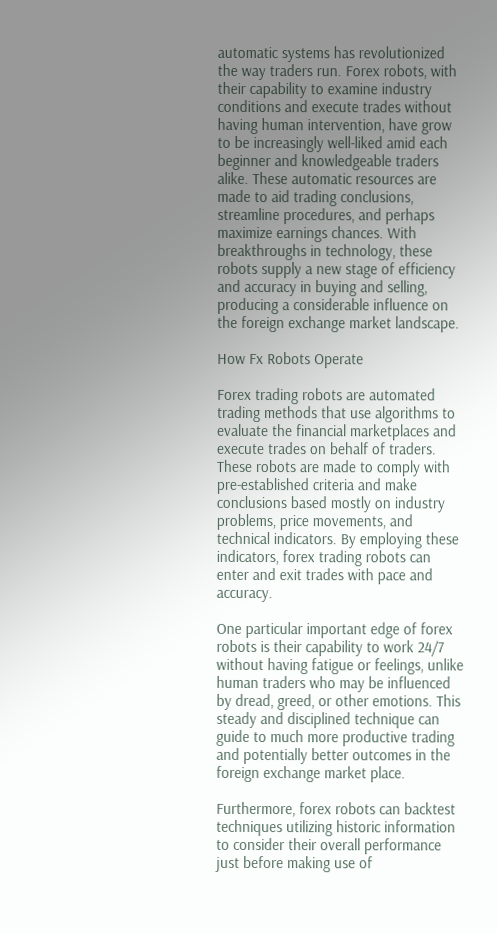automatic systems has revolutionized the way traders run. Forex robots, with their capability to examine industry conditions and execute trades without having human intervention, have grow to be increasingly well-liked amid each beginner and knowledgeable traders alike. These automatic resources are made to aid trading conclusions, streamline procedures, and perhaps maximize earnings chances. With breakthroughs in technology, these robots supply a new stage of efficiency and accuracy in buying and selling, producing a considerable influence on the foreign exchange market landscape.

How Fx Robots Operate

Forex trading robots are automated trading methods that use algorithms to evaluate the financial marketplaces and execute trades on behalf of traders. These robots are made to comply with pre-established criteria and make conclusions based mostly on industry problems, price movements, and technical indicators. By employing these indicators, forex trading robots can enter and exit trades with pace and accuracy.

One particular important edge of forex robots is their capability to work 24/7 without having fatigue or feelings, unlike human traders who may be influenced by dread, greed, or other emotions. This steady and disciplined technique can guide to much more productive trading and potentially better outcomes in the foreign exchange market place.

Furthermore, forex robots can backtest techniques utilizing historic information to consider their overall performance just before making use of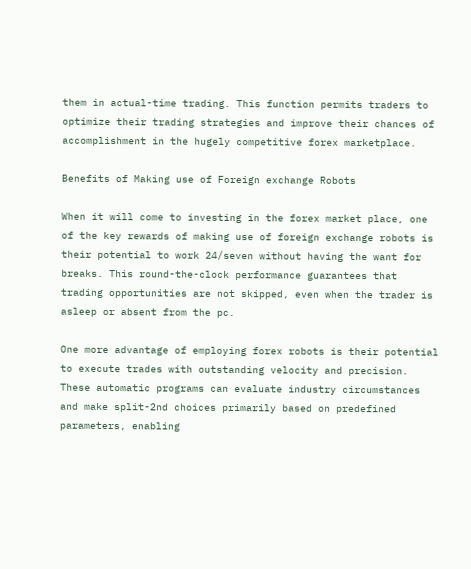them in actual-time trading. This function permits traders to optimize their trading strategies and improve their chances of accomplishment in the hugely competitive forex marketplace.

Benefits of Making use of Foreign exchange Robots

When it will come to investing in the forex market place, one of the key rewards of making use of foreign exchange robots is their potential to work 24/seven without having the want for breaks. This round-the-clock performance guarantees that trading opportunities are not skipped, even when the trader is asleep or absent from the pc.

One more advantage of employing forex robots is their potential to execute trades with outstanding velocity and precision. These automatic programs can evaluate industry circumstances and make split-2nd choices primarily based on predefined parameters, enabling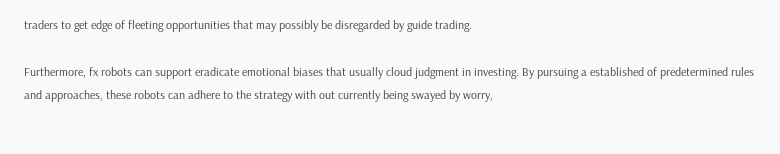traders to get edge of fleeting opportunities that may possibly be disregarded by guide trading.

Furthermore, fx robots can support eradicate emotional biases that usually cloud judgment in investing. By pursuing a established of predetermined rules and approaches, these robots can adhere to the strategy with out currently being swayed by worry,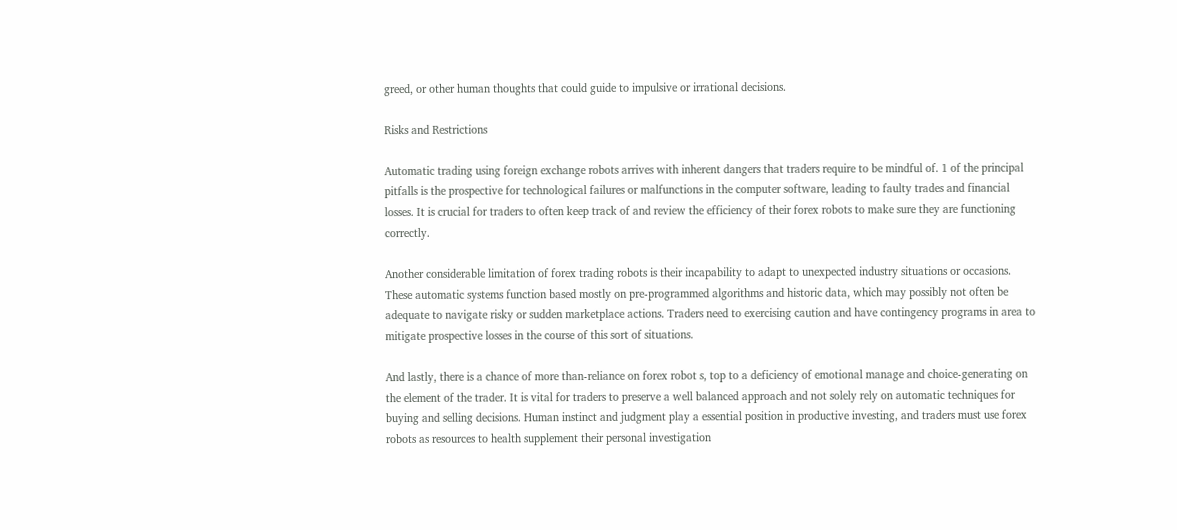greed, or other human thoughts that could guide to impulsive or irrational decisions.

Risks and Restrictions

Automatic trading using foreign exchange robots arrives with inherent dangers that traders require to be mindful of. 1 of the principal pitfalls is the prospective for technological failures or malfunctions in the computer software, leading to faulty trades and financial losses. It is crucial for traders to often keep track of and review the efficiency of their forex robots to make sure they are functioning correctly.

Another considerable limitation of forex trading robots is their incapability to adapt to unexpected industry situations or occasions. These automatic systems function based mostly on pre-programmed algorithms and historic data, which may possibly not often be adequate to navigate risky or sudden marketplace actions. Traders need to exercising caution and have contingency programs in area to mitigate prospective losses in the course of this sort of situations.

And lastly, there is a chance of more than-reliance on forex robot s, top to a deficiency of emotional manage and choice-generating on the element of the trader. It is vital for traders to preserve a well balanced approach and not solely rely on automatic techniques for buying and selling decisions. Human instinct and judgment play a essential position in productive investing, and traders must use forex robots as resources to health supplement their personal investigation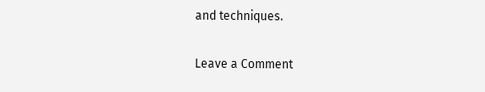and techniques.

Leave a Comment